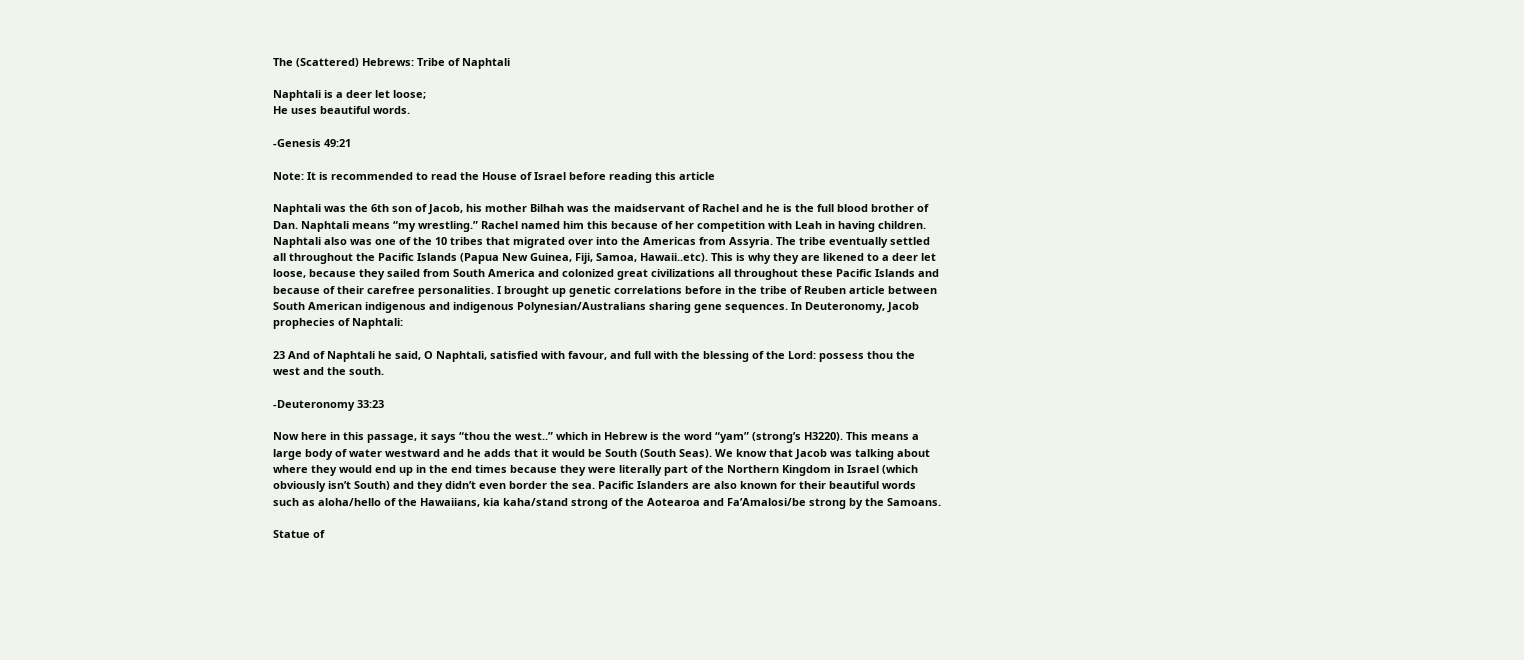The (Scattered) Hebrews: Tribe of Naphtali

Naphtali is a deer let loose;
He uses beautiful words.

-Genesis 49:21

Note: It is recommended to read the House of Israel before reading this article

Naphtali was the 6th son of Jacob, his mother Bilhah was the maidservant of Rachel and he is the full blood brother of Dan. Naphtali means “my wrestling.” Rachel named him this because of her competition with Leah in having children. Naphtali also was one of the 10 tribes that migrated over into the Americas from Assyria. The tribe eventually settled all throughout the Pacific Islands (Papua New Guinea, Fiji, Samoa, Hawaii..etc). This is why they are likened to a deer let loose, because they sailed from South America and colonized great civilizations all throughout these Pacific Islands and because of their carefree personalities. I brought up genetic correlations before in the tribe of Reuben article between South American indigenous and indigenous Polynesian/Australians sharing gene sequences. In Deuteronomy, Jacob prophecies of Naphtali:

23 And of Naphtali he said, O Naphtali, satisfied with favour, and full with the blessing of the Lord: possess thou the west and the south.

-Deuteronomy 33:23

Now here in this passage, it says “thou the west..” which in Hebrew is the word “yam” (strong’s H3220). This means a large body of water westward and he adds that it would be South (South Seas). We know that Jacob was talking about where they would end up in the end times because they were literally part of the Northern Kingdom in Israel (which obviously isn’t South) and they didn’t even border the sea. Pacific Islanders are also known for their beautiful words such as aloha/hello of the Hawaiians, kia kaha/stand strong of the Aotearoa and Fa’Amalosi/be strong by the Samoans.

Statue of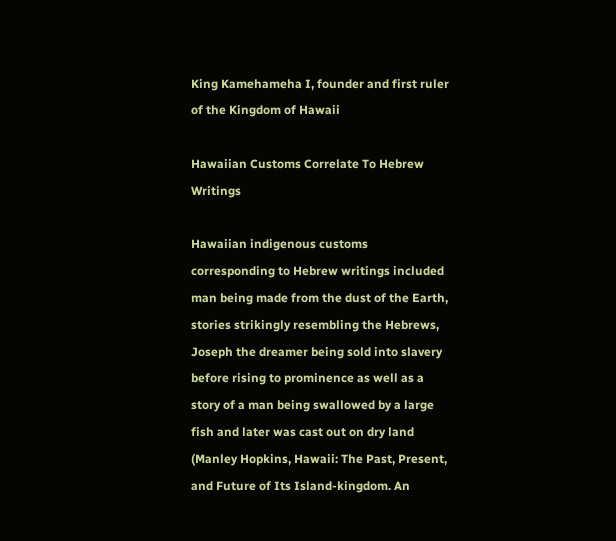King Kamehameha I, founder and first ruler of the Kingdom of Hawaii

Hawaiian Customs Correlate To Hebrew Writings

Hawaiian indigenous customs corresponding to Hebrew writings included man being made from the dust of the Earth, stories strikingly resembling the Hebrews, Joseph the dreamer being sold into slavery before rising to prominence as well as a story of a man being swallowed by a large fish and later was cast out on dry land (Manley Hopkins, Hawaii: The Past, Present, and Future of Its Island-kingdom. An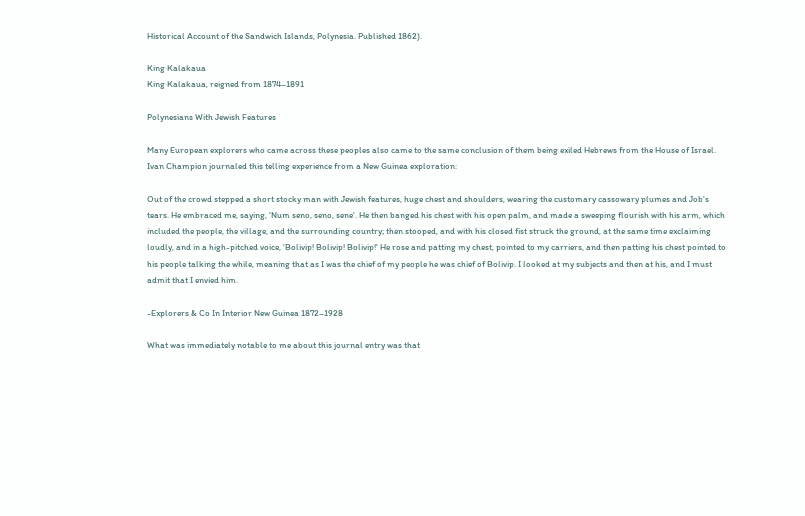Historical Account of the Sandwich Islands, Polynesia. Published 1862).

King Kalakaua
King Kalakaua, reigned from 1874–1891

Polynesians With Jewish Features

Many European explorers who came across these peoples also came to the same conclusion of them being exiled Hebrews from the House of Israel. Ivan Champion journaled this telling experience from a New Guinea exploration:

Out of the crowd stepped a short stocky man with Jewish features, huge chest and shoulders, wearing the customary cassowary plumes and Job's tears. He embraced me, saying, 'Num seno, seno, sene'. He then banged his chest with his open palm, and made a sweeping flourish with his arm, which included the people, the village, and the surrounding country; then stooped, and with his closed fist struck the ground, at the same time exclaiming loudly, and in a high-pitched voice, 'Bolivip! Bolivip! Bolivip!' He rose and patting my chest, pointed to my carriers, and then patting his chest pointed to his people talking the while, meaning that as I was the chief of my people he was chief of Bolivip. I looked at my subjects and then at his, and I must admit that I envied him.

-Explorers & Co In Interior New Guinea 1872–1928

What was immediately notable to me about this journal entry was that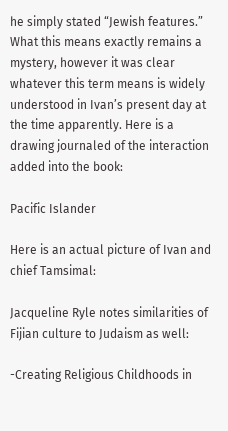he simply stated “Jewish features.” What this means exactly remains a mystery, however it was clear whatever this term means is widely understood in Ivan’s present day at the time apparently. Here is a drawing journaled of the interaction added into the book:

Pacific Islander

Here is an actual picture of Ivan and chief Tamsimal:

Jacqueline Ryle notes similarities of Fijian culture to Judaism as well:

-Creating Religious Childhoods in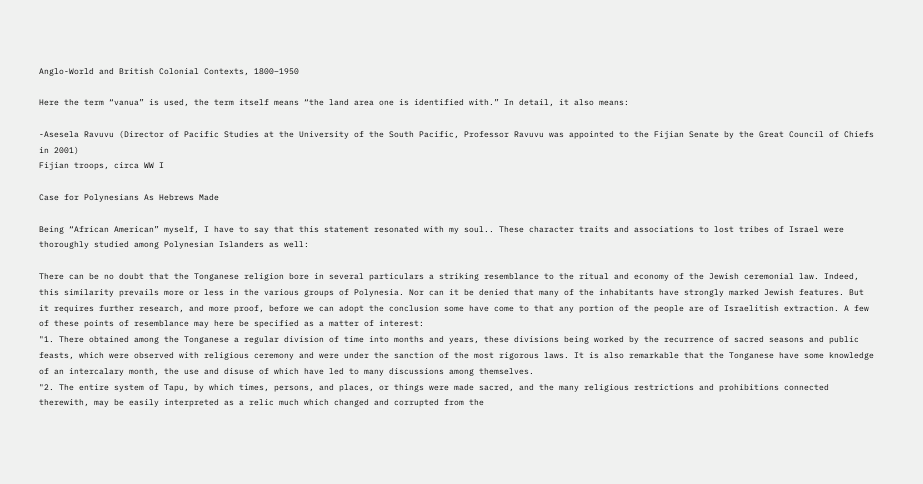Anglo-World and British Colonial Contexts, 1800–1950

Here the term “vanua” is used, the term itself means “the land area one is identified with.” In detail, it also means:

-Asesela Ravuvu (Director of Pacific Studies at the University of the South Pacific, Professor Ravuvu was appointed to the Fijian Senate by the Great Council of Chiefs in 2001)
Fijian troops, circa WW I

Case for Polynesians As Hebrews Made

Being “African American” myself, I have to say that this statement resonated with my soul.. These character traits and associations to lost tribes of Israel were thoroughly studied among Polynesian Islanders as well:

There can be no doubt that the Tonganese religion bore in several particulars a striking resemblance to the ritual and economy of the Jewish ceremonial law. Indeed, this similarity prevails more or less in the various groups of Polynesia. Nor can it be denied that many of the inhabitants have strongly marked Jewish features. But it requires further research, and more proof, before we can adopt the conclusion some have come to that any portion of the people are of Israelitish extraction. A few of these points of resemblance may here be specified as a matter of interest:
"1. There obtained among the Tonganese a regular division of time into months and years, these divisions being worked by the recurrence of sacred seasons and public feasts, which were observed with religious ceremony and were under the sanction of the most rigorous laws. It is also remarkable that the Tonganese have some knowledge of an intercalary month, the use and disuse of which have led to many discussions among themselves.
"2. The entire system of Tapu, by which times, persons, and places, or things were made sacred, and the many religious restrictions and prohibitions connected therewith, may be easily interpreted as a relic much which changed and corrupted from the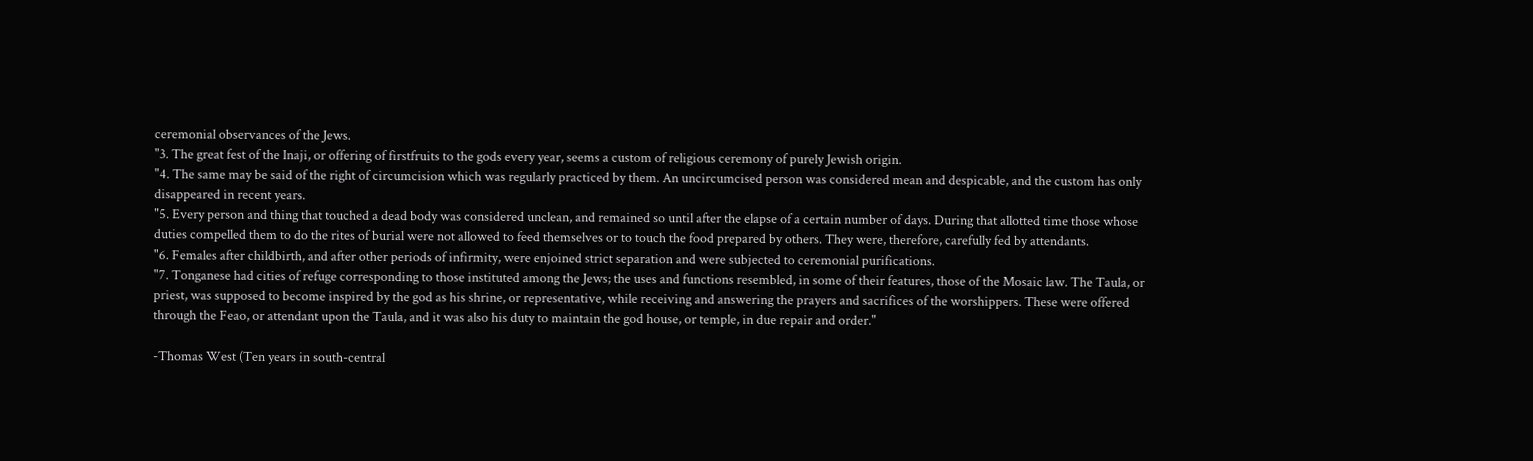ceremonial observances of the Jews.
"3. The great fest of the Inaji, or offering of firstfruits to the gods every year, seems a custom of religious ceremony of purely Jewish origin.
"4. The same may be said of the right of circumcision which was regularly practiced by them. An uncircumcised person was considered mean and despicable, and the custom has only disappeared in recent years.
"5. Every person and thing that touched a dead body was considered unclean, and remained so until after the elapse of a certain number of days. During that allotted time those whose duties compelled them to do the rites of burial were not allowed to feed themselves or to touch the food prepared by others. They were, therefore, carefully fed by attendants.
"6. Females after childbirth, and after other periods of infirmity, were enjoined strict separation and were subjected to ceremonial purifications.
"7. Tonganese had cities of refuge corresponding to those instituted among the Jews; the uses and functions resembled, in some of their features, those of the Mosaic law. The Taula, or priest, was supposed to become inspired by the god as his shrine, or representative, while receiving and answering the prayers and sacrifices of the worshippers. These were offered through the Feao, or attendant upon the Taula, and it was also his duty to maintain the god house, or temple, in due repair and order."

-Thomas West (Ten years in south-central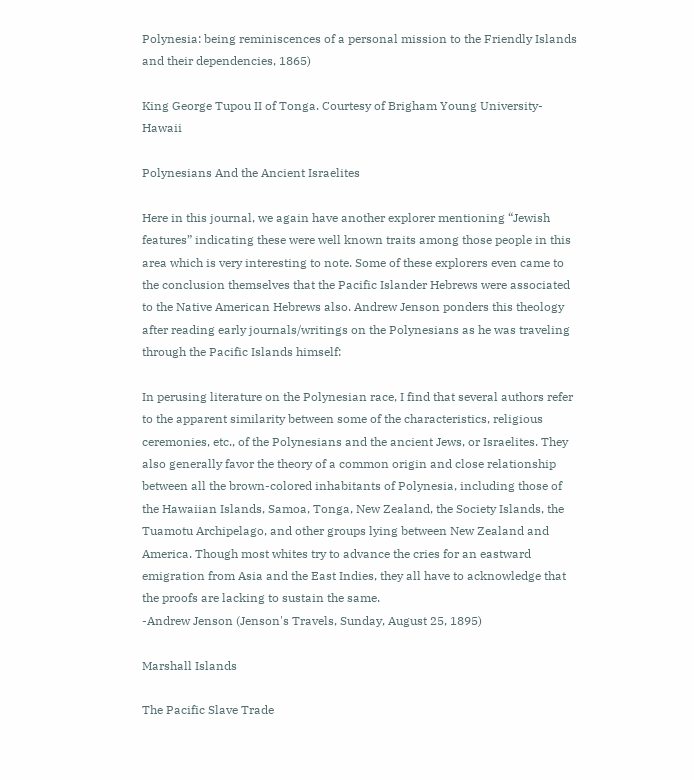Polynesia: being reminiscences of a personal mission to the Friendly Islands and their dependencies, 1865)

King George Tupou II of Tonga. Courtesy of Brigham Young University- Hawaii

Polynesians And the Ancient Israelites

Here in this journal, we again have another explorer mentioning “Jewish features” indicating these were well known traits among those people in this area which is very interesting to note. Some of these explorers even came to the conclusion themselves that the Pacific Islander Hebrews were associated to the Native American Hebrews also. Andrew Jenson ponders this theology after reading early journals/writings on the Polynesians as he was traveling through the Pacific Islands himself:

In perusing literature on the Polynesian race, I find that several authors refer to the apparent similarity between some of the characteristics, religious ceremonies, etc., of the Polynesians and the ancient Jews, or Israelites. They also generally favor the theory of a common origin and close relationship between all the brown-colored inhabitants of Polynesia, including those of the Hawaiian Islands, Samoa, Tonga, New Zealand, the Society Islands, the Tuamotu Archipelago, and other groups lying between New Zealand and America. Though most whites try to advance the cries for an eastward emigration from Asia and the East Indies, they all have to acknowledge that the proofs are lacking to sustain the same.
-Andrew Jenson (Jenson's Travels, Sunday, August 25, 1895)

Marshall Islands

The Pacific Slave Trade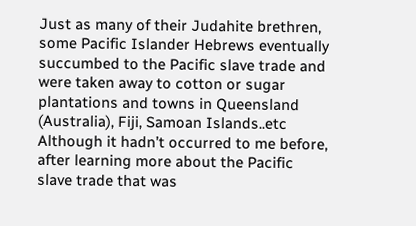Just as many of their Judahite brethren, some Pacific Islander Hebrews eventually succumbed to the Pacific slave trade and were taken away to cotton or sugar plantations and towns in Queensland (Australia), Fiji, Samoan Islands..etc Although it hadn’t occurred to me before, after learning more about the Pacific slave trade that was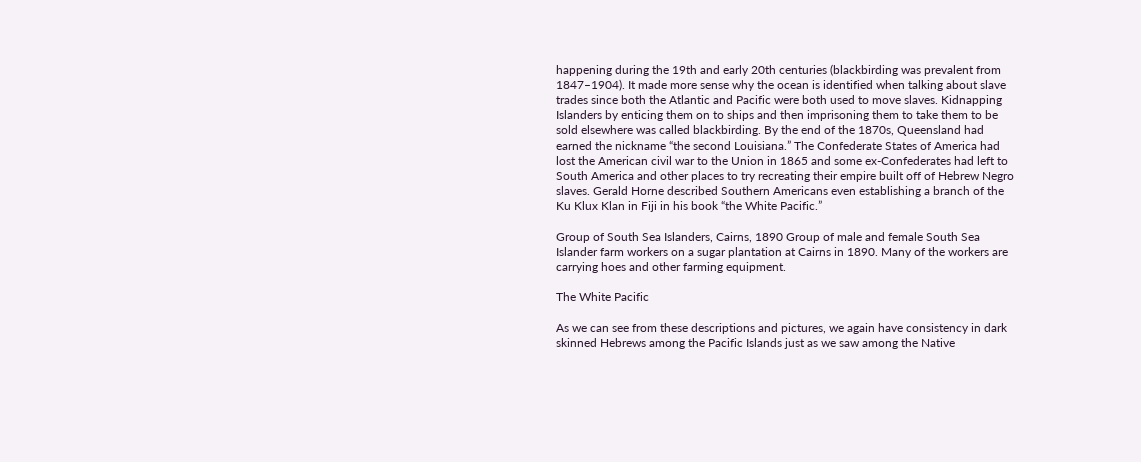happening during the 19th and early 20th centuries (blackbirding was prevalent from 1847–1904). It made more sense why the ocean is identified when talking about slave trades since both the Atlantic and Pacific were both used to move slaves. Kidnapping Islanders by enticing them on to ships and then imprisoning them to take them to be sold elsewhere was called blackbirding. By the end of the 1870s, Queensland had earned the nickname “the second Louisiana.” The Confederate States of America had lost the American civil war to the Union in 1865 and some ex-Confederates had left to South America and other places to try recreating their empire built off of Hebrew Negro slaves. Gerald Horne described Southern Americans even establishing a branch of the Ku Klux Klan in Fiji in his book “the White Pacific.”

Group of South Sea Islanders, Cairns, 1890 Group of male and female South Sea Islander farm workers on a sugar plantation at Cairns in 1890. Many of the workers are carrying hoes and other farming equipment.

The White Pacific

As we can see from these descriptions and pictures, we again have consistency in dark skinned Hebrews among the Pacific Islands just as we saw among the Native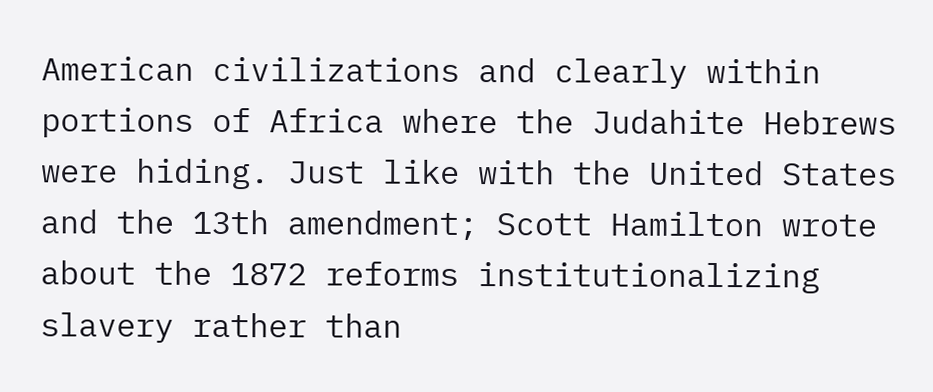American civilizations and clearly within portions of Africa where the Judahite Hebrews were hiding. Just like with the United States and the 13th amendment; Scott Hamilton wrote about the 1872 reforms institutionalizing slavery rather than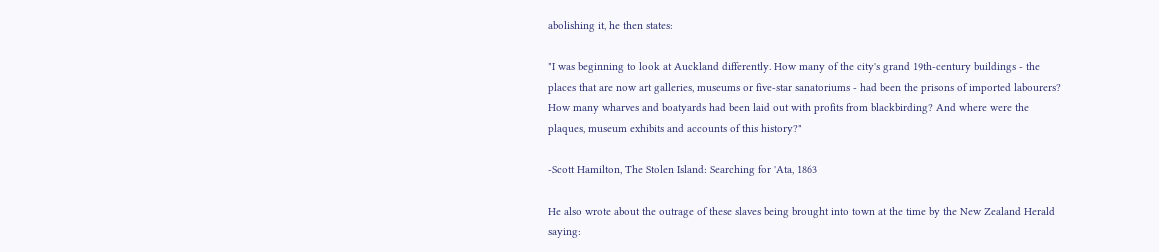abolishing it, he then states:

"I was beginning to look at Auckland differently. How many of the city's grand 19th-century buildings - the places that are now art galleries, museums or five-star sanatoriums - had been the prisons of imported labourers? How many wharves and boatyards had been laid out with profits from blackbirding? And where were the plaques, museum exhibits and accounts of this history?"

-Scott Hamilton, The Stolen Island: Searching for 'Ata, 1863

He also wrote about the outrage of these slaves being brought into town at the time by the New Zealand Herald saying: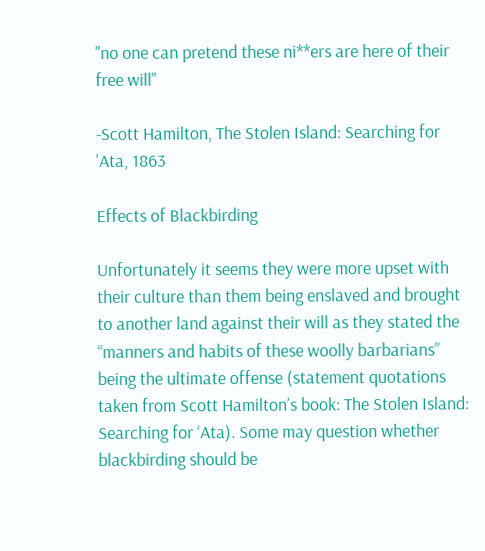"no one can pretend these ni**ers are here of their free will"

-Scott Hamilton, The Stolen Island: Searching for 'Ata, 1863

Effects of Blackbirding

Unfortunately it seems they were more upset with their culture than them being enslaved and brought to another land against their will as they stated the “manners and habits of these woolly barbarians” being the ultimate offense (statement quotations taken from Scott Hamilton’s book: The Stolen Island: Searching for ‘Ata). Some may question whether blackbirding should be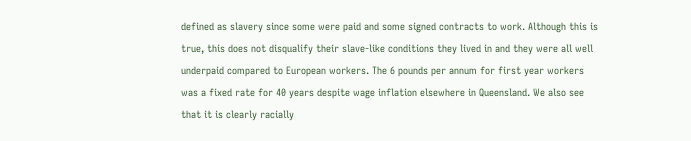defined as slavery since some were paid and some signed contracts to work. Although this is true, this does not disqualify their slave-like conditions they lived in and they were all well underpaid compared to European workers. The 6 pounds per annum for first year workers was a fixed rate for 40 years despite wage inflation elsewhere in Queensland. We also see that it is clearly racially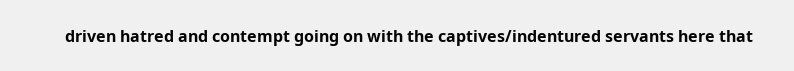driven hatred and contempt going on with the captives/indentured servants here that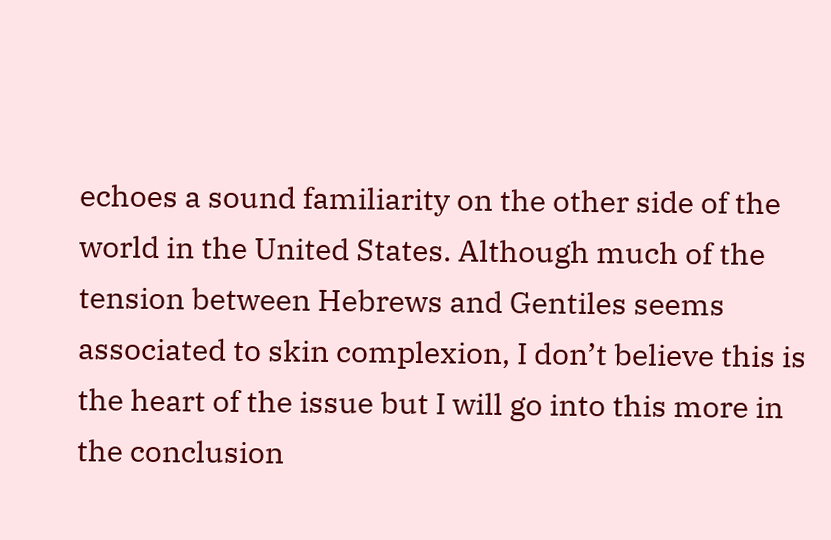echoes a sound familiarity on the other side of the world in the United States. Although much of the tension between Hebrews and Gentiles seems associated to skin complexion, I don’t believe this is the heart of the issue but I will go into this more in the conclusion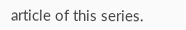article of this series.